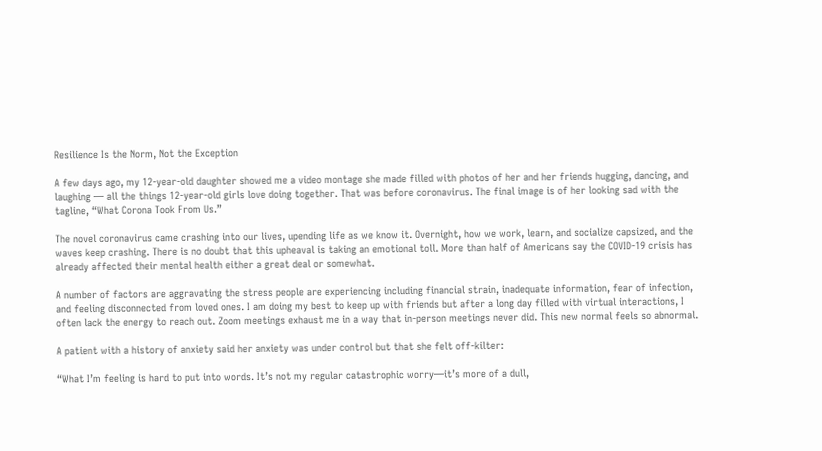Resilience Is the Norm, Not the Exception

A few days ago, my 12-year-old daughter showed me a video montage she made filled with photos of her and her friends hugging, dancing, and laughing — all the things 12-year-old girls love doing together. That was before coronavirus. The final image is of her looking sad with the tagline, “What Corona Took From Us.”

The novel coronavirus came crashing into our lives, upending life as we know it. Overnight, how we work, learn, and socialize capsized, and the waves keep crashing. There is no doubt that this upheaval is taking an emotional toll. More than half of Americans say the COVID-19 crisis has already affected their mental health either a great deal or somewhat.

A number of factors are aggravating the stress people are experiencing including financial strain, inadequate information, fear of infection, and feeling disconnected from loved ones. I am doing my best to keep up with friends but after a long day filled with virtual interactions, I often lack the energy to reach out. Zoom meetings exhaust me in a way that in-person meetings never did. This new normal feels so abnormal.

A patient with a history of anxiety said her anxiety was under control but that she felt off-kilter:

“What I’m feeling is hard to put into words. It’s not my regular catastrophic worry—it’s more of a dull,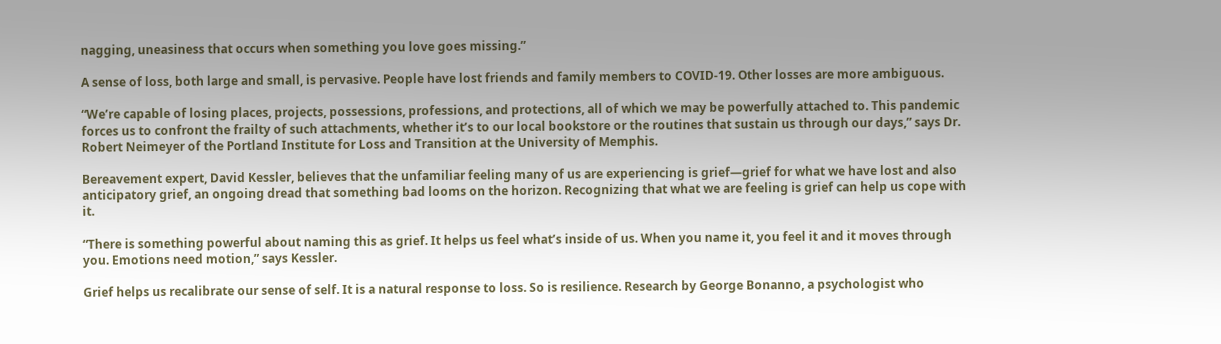nagging, uneasiness that occurs when something you love goes missing.”

A sense of loss, both large and small, is pervasive. People have lost friends and family members to COVID-19. Other losses are more ambiguous.

“We’re capable of losing places, projects, possessions, professions, and protections, all of which we may be powerfully attached to. This pandemic forces us to confront the frailty of such attachments, whether it’s to our local bookstore or the routines that sustain us through our days,” says Dr. Robert Neimeyer of the Portland Institute for Loss and Transition at the University of Memphis.

Bereavement expert, David Kessler, believes that the unfamiliar feeling many of us are experiencing is grief—grief for what we have lost and also anticipatory grief, an ongoing dread that something bad looms on the horizon. Recognizing that what we are feeling is grief can help us cope with it.

“There is something powerful about naming this as grief. It helps us feel what’s inside of us. When you name it, you feel it and it moves through you. Emotions need motion,” says Kessler.

Grief helps us recalibrate our sense of self. It is a natural response to loss. So is resilience. Research by George Bonanno, a psychologist who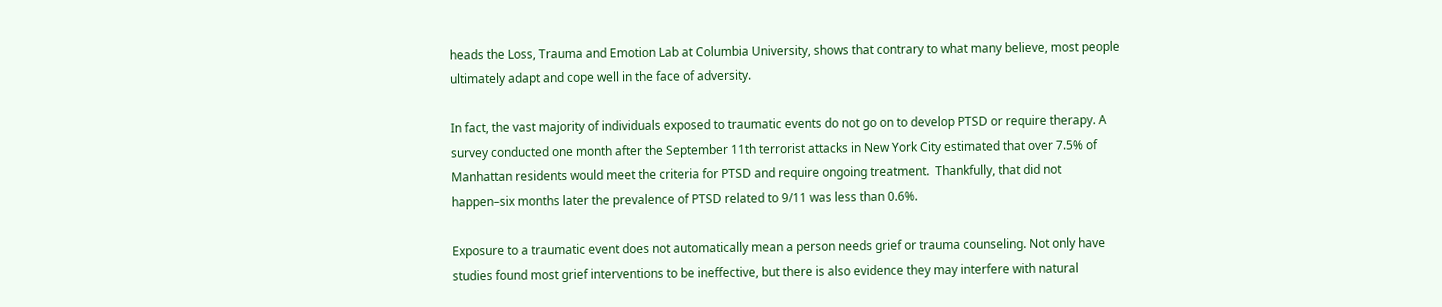heads the Loss, Trauma and Emotion Lab at Columbia University, shows that contrary to what many believe, most people ultimately adapt and cope well in the face of adversity.

In fact, the vast majority of individuals exposed to traumatic events do not go on to develop PTSD or require therapy. A survey conducted one month after the September 11th terrorist attacks in New York City estimated that over 7.5% of Manhattan residents would meet the criteria for PTSD and require ongoing treatment.  Thankfully, that did not happen–six months later the prevalence of PTSD related to 9/11 was less than 0.6%.

Exposure to a traumatic event does not automatically mean a person needs grief or trauma counseling. Not only have studies found most grief interventions to be ineffective, but there is also evidence they may interfere with natural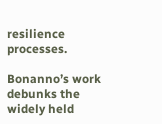resilience processes.

Bonanno’s work debunks the widely held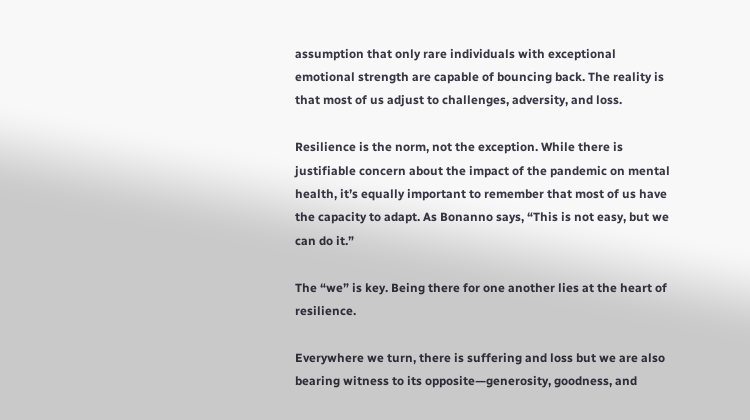assumption that only rare individuals with exceptional emotional strength are capable of bouncing back. The reality is that most of us adjust to challenges, adversity, and loss.

Resilience is the norm, not the exception. While there is justifiable concern about the impact of the pandemic on mental health, it’s equally important to remember that most of us have the capacity to adapt. As Bonanno says, “This is not easy, but we can do it.”

The “we” is key. Being there for one another lies at the heart of resilience.

Everywhere we turn, there is suffering and loss but we are also bearing witness to its opposite—generosity, goodness, and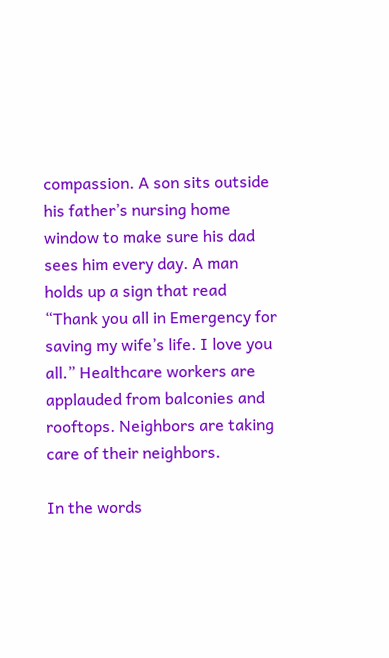compassion. A son sits outside his father’s nursing home window to make sure his dad sees him every day. A man holds up a sign that read “Thank you all in Emergency for saving my wife’s life. I love you all.” Healthcare workers are applauded from balconies and rooftops. Neighbors are taking care of their neighbors.

In the words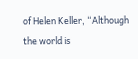of Helen Keller, “Although the world is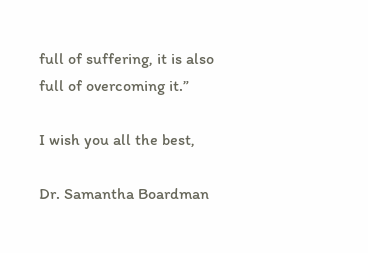full of suffering, it is also full of overcoming it.”

I wish you all the best,

Dr. Samantha Boardman